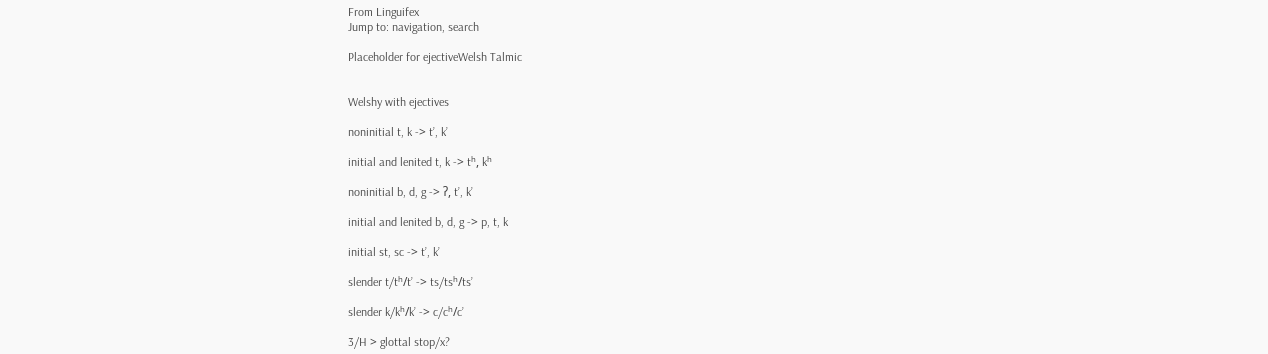From Linguifex
Jump to: navigation, search

Placeholder for ejectiveWelsh Talmic


Welshy with ejectives

noninitial t, k -> t’, k’

initial and lenited t, k -> tʰ, kʰ

noninitial b, d, g -> ʔ, t’, k’

initial and lenited b, d, g -> p, t, k

initial st, sc -> t’, k’

slender t/tʰ/t’ -> ts/tsʰ/ts’

slender k/kʰ/k’ -> c/cʰ/c’

3/H > glottal stop/x?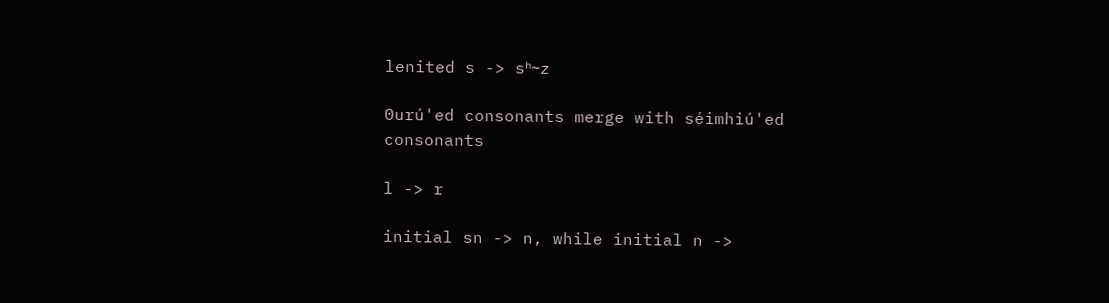lenited s -> sʰ~z

0urú'ed consonants merge with séimhiú'ed consonants

l -> r

initial sn -> n, while initial n ->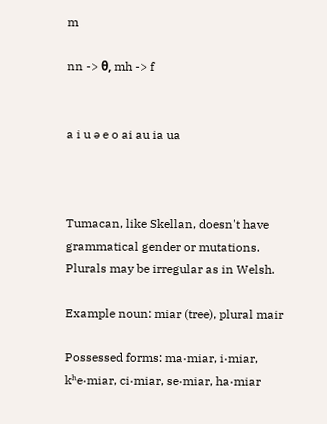m

nn -> θ, mh -> f


a i u ə e o ai au ia ua



Tumacan, like Skellan, doesn't have grammatical gender or mutations. Plurals may be irregular as in Welsh.

Example noun: miar (tree), plural mair

Possessed forms: ma·miar, i·miar, kʰe·miar, ci·miar, se·miar, ha·miar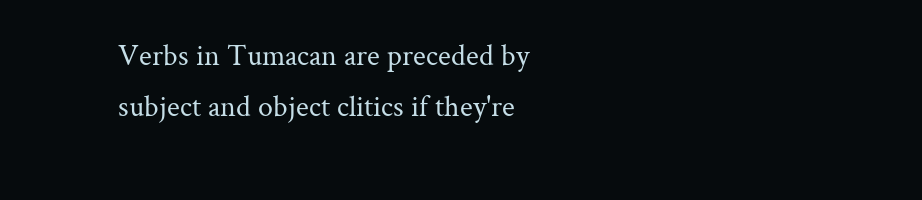Verbs in Tumacan are preceded by subject and object clitics if they're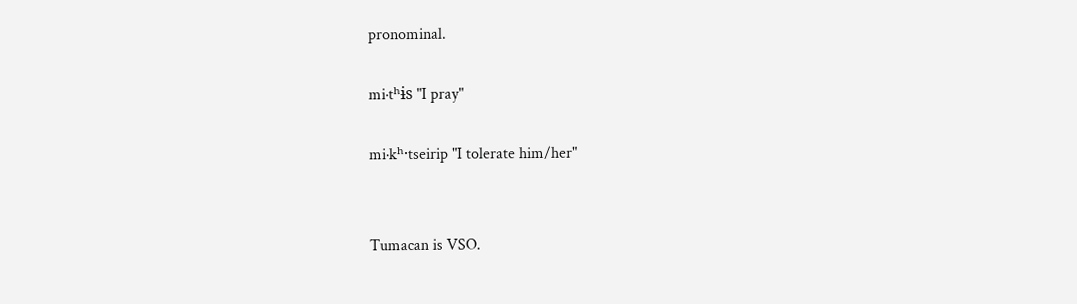pronominal.

mi·tʰɨs "I pray"

mi·kʰ·tseirip "I tolerate him/her"


Tumacan is VSO.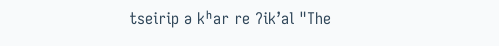tseirip ə kʰar re ʔik’al "The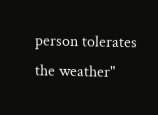person tolerates the weather"